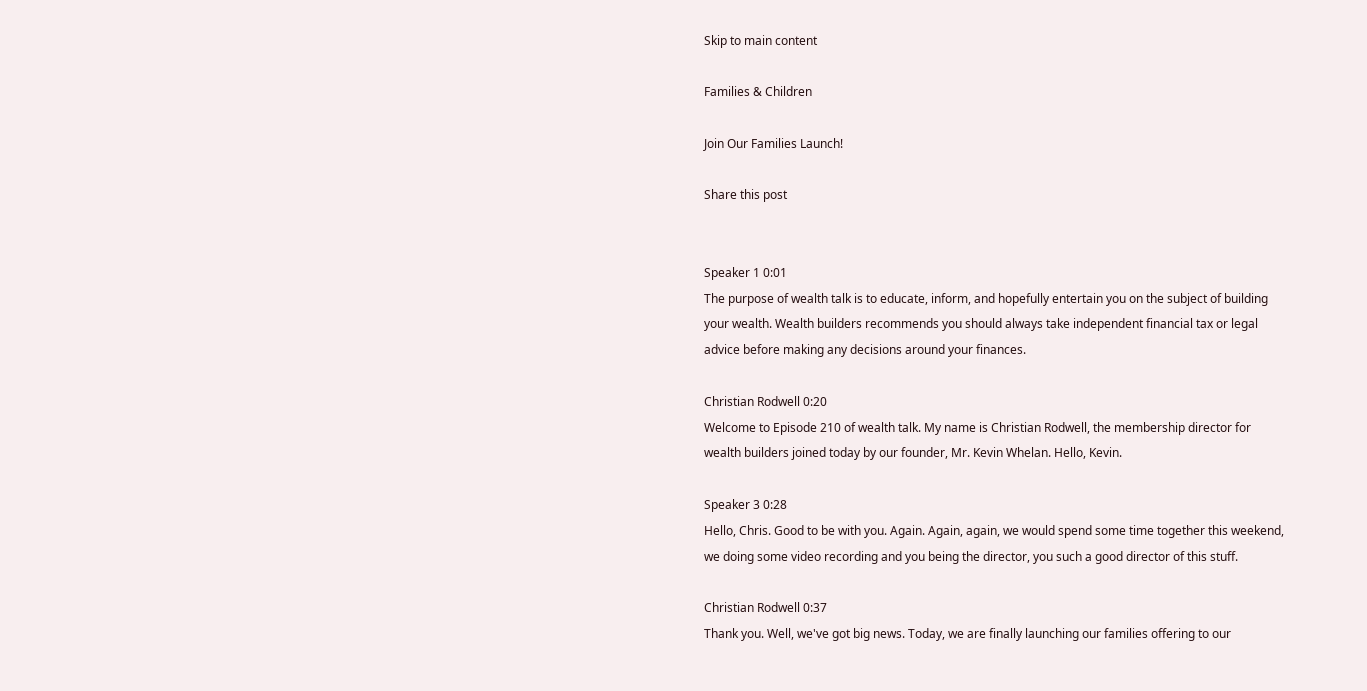Skip to main content

Families & Children

Join Our Families Launch!

Share this post


Speaker 1 0:01
The purpose of wealth talk is to educate, inform, and hopefully entertain you on the subject of building your wealth. Wealth builders recommends you should always take independent financial tax or legal advice before making any decisions around your finances.

Christian Rodwell 0:20
Welcome to Episode 210 of wealth talk. My name is Christian Rodwell, the membership director for wealth builders joined today by our founder, Mr. Kevin Whelan. Hello, Kevin.

Speaker 3 0:28
Hello, Chris. Good to be with you. Again. Again, again, we would spend some time together this weekend, we doing some video recording and you being the director, you such a good director of this stuff.

Christian Rodwell 0:37
Thank you. Well, we've got big news. Today, we are finally launching our families offering to our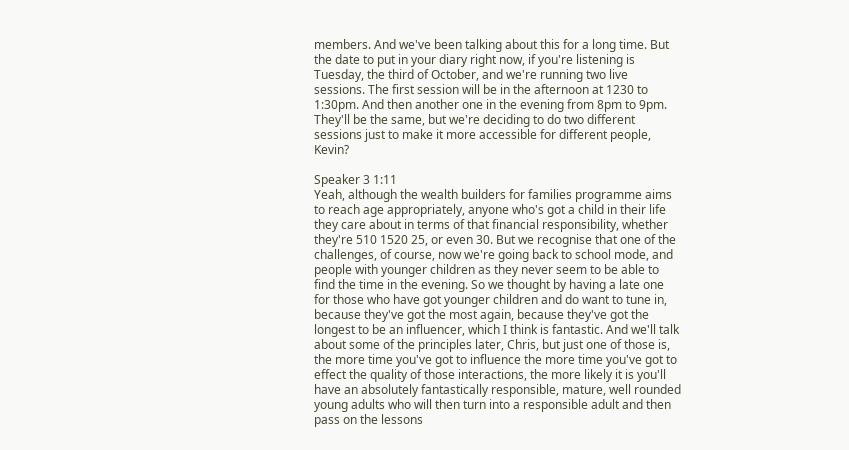members. And we've been talking about this for a long time. But the date to put in your diary right now, if you're listening is Tuesday, the third of October, and we're running two live sessions. The first session will be in the afternoon at 1230 to 1:30pm. And then another one in the evening from 8pm to 9pm. They'll be the same, but we're deciding to do two different sessions just to make it more accessible for different people, Kevin?

Speaker 3 1:11
Yeah, although the wealth builders for families programme aims to reach age appropriately, anyone who's got a child in their life they care about in terms of that financial responsibility, whether they're 510 1520 25, or even 30. But we recognise that one of the challenges, of course, now we're going back to school mode, and people with younger children as they never seem to be able to find the time in the evening. So we thought by having a late one for those who have got younger children and do want to tune in, because they've got the most again, because they've got the longest to be an influencer, which I think is fantastic. And we'll talk about some of the principles later, Chris, but just one of those is, the more time you've got to influence the more time you've got to effect the quality of those interactions, the more likely it is you'll have an absolutely fantastically responsible, mature, well rounded young adults who will then turn into a responsible adult and then pass on the lessons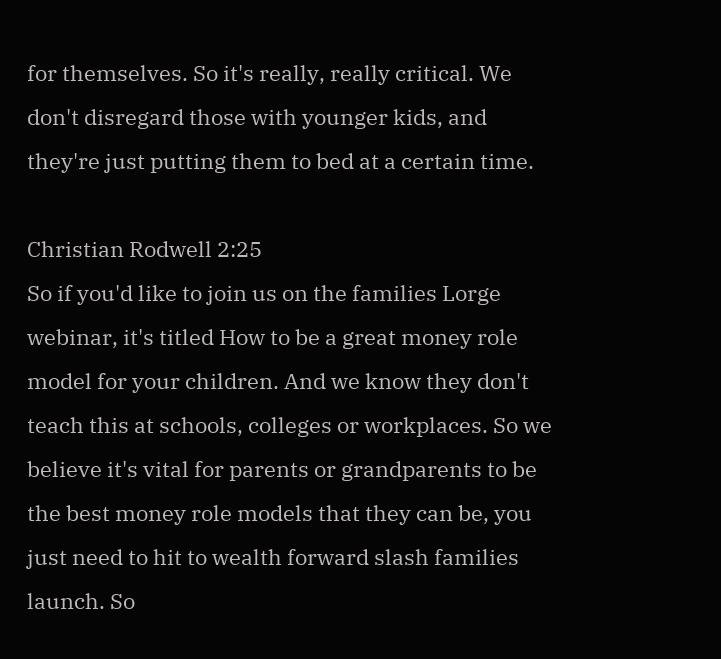for themselves. So it's really, really critical. We don't disregard those with younger kids, and they're just putting them to bed at a certain time.

Christian Rodwell 2:25
So if you'd like to join us on the families Lorge webinar, it's titled How to be a great money role model for your children. And we know they don't teach this at schools, colleges or workplaces. So we believe it's vital for parents or grandparents to be the best money role models that they can be, you just need to hit to wealth forward slash families launch. So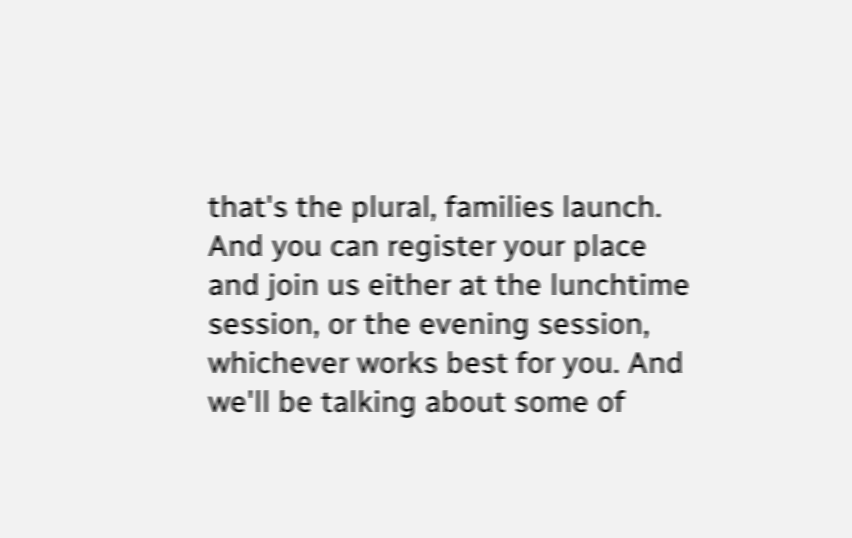that's the plural, families launch. And you can register your place and join us either at the lunchtime session, or the evening session, whichever works best for you. And we'll be talking about some of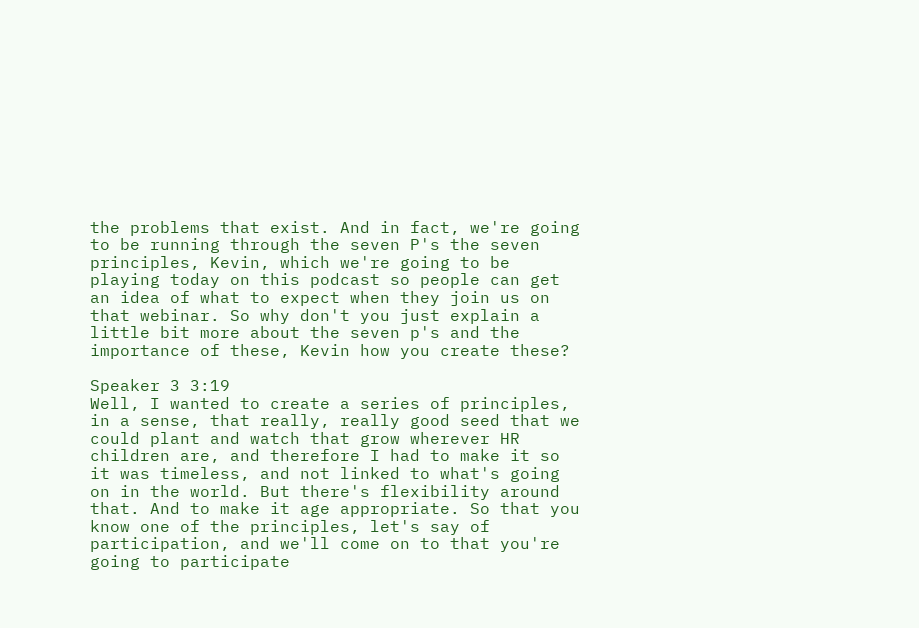the problems that exist. And in fact, we're going to be running through the seven P's the seven principles, Kevin, which we're going to be playing today on this podcast so people can get an idea of what to expect when they join us on that webinar. So why don't you just explain a little bit more about the seven p's and the importance of these, Kevin how you create these?

Speaker 3 3:19
Well, I wanted to create a series of principles, in a sense, that really, really good seed that we could plant and watch that grow wherever HR children are, and therefore I had to make it so it was timeless, and not linked to what's going on in the world. But there's flexibility around that. And to make it age appropriate. So that you know one of the principles, let's say of participation, and we'll come on to that you're going to participate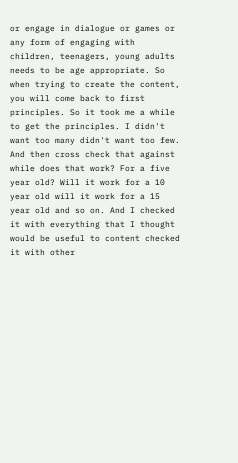or engage in dialogue or games or any form of engaging with children, teenagers, young adults needs to be age appropriate. So when trying to create the content, you will come back to first principles. So it took me a while to get the principles. I didn't want too many didn't want too few. And then cross check that against while does that work? For a five year old? Will it work for a 10 year old will it work for a 15 year old and so on. And I checked it with everything that I thought would be useful to content checked it with other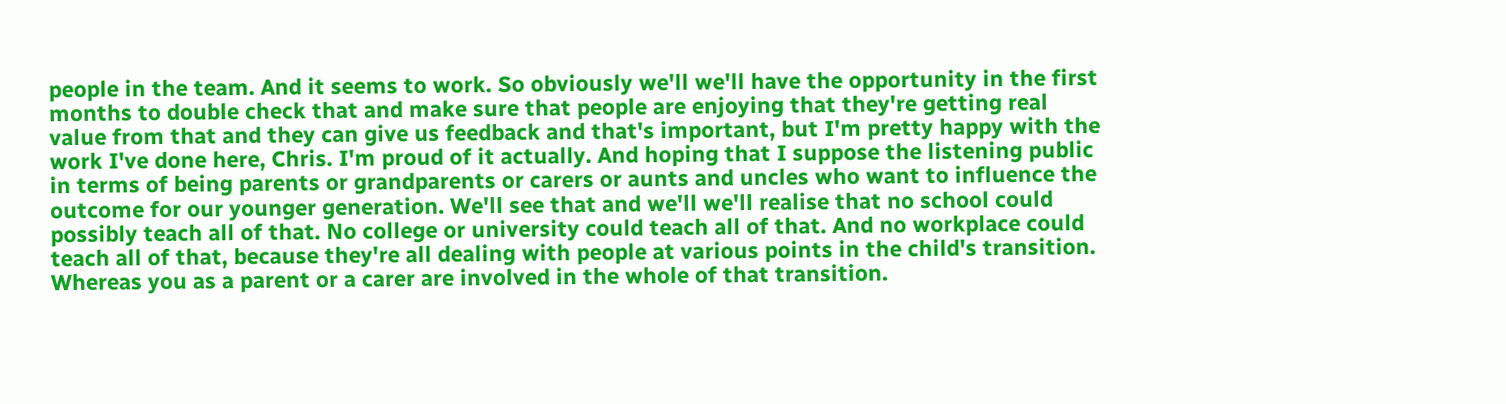people in the team. And it seems to work. So obviously we'll we'll have the opportunity in the first months to double check that and make sure that people are enjoying that they're getting real value from that and they can give us feedback and that's important, but I'm pretty happy with the work I've done here, Chris. I'm proud of it actually. And hoping that I suppose the listening public in terms of being parents or grandparents or carers or aunts and uncles who want to influence the outcome for our younger generation. We'll see that and we'll we'll realise that no school could possibly teach all of that. No college or university could teach all of that. And no workplace could teach all of that, because they're all dealing with people at various points in the child's transition. Whereas you as a parent or a carer are involved in the whole of that transition.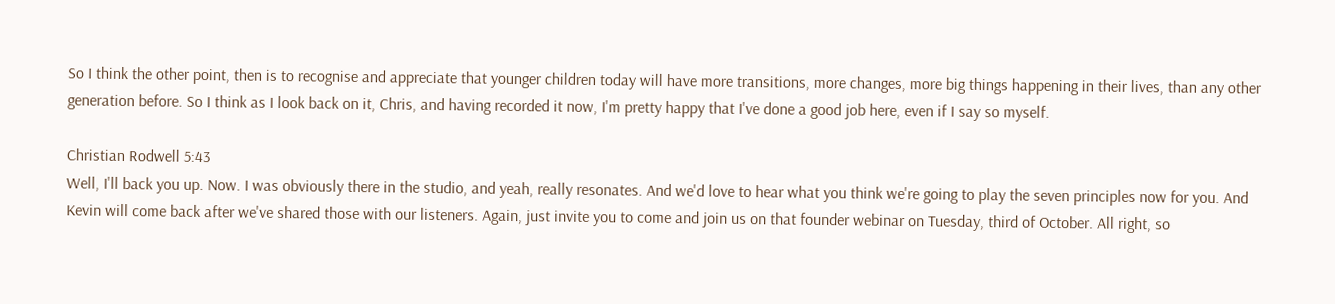So I think the other point, then is to recognise and appreciate that younger children today will have more transitions, more changes, more big things happening in their lives, than any other generation before. So I think as I look back on it, Chris, and having recorded it now, I'm pretty happy that I've done a good job here, even if I say so myself.

Christian Rodwell 5:43
Well, I'll back you up. Now. I was obviously there in the studio, and yeah, really resonates. And we'd love to hear what you think we're going to play the seven principles now for you. And Kevin will come back after we've shared those with our listeners. Again, just invite you to come and join us on that founder webinar on Tuesday, third of October. All right, so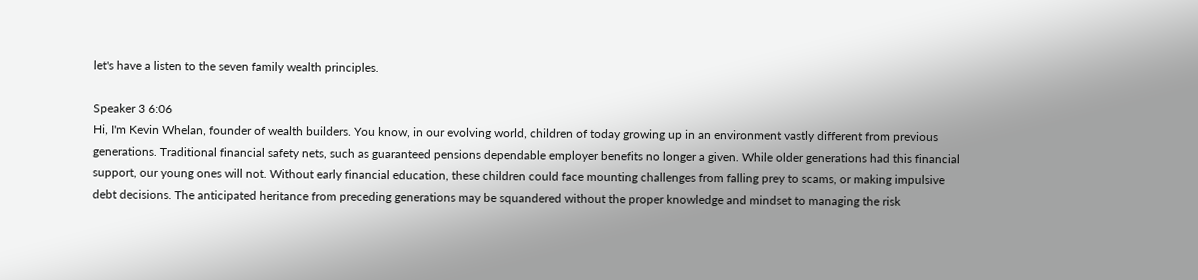let's have a listen to the seven family wealth principles.

Speaker 3 6:06
Hi, I'm Kevin Whelan, founder of wealth builders. You know, in our evolving world, children of today growing up in an environment vastly different from previous generations. Traditional financial safety nets, such as guaranteed pensions dependable employer benefits no longer a given. While older generations had this financial support, our young ones will not. Without early financial education, these children could face mounting challenges from falling prey to scams, or making impulsive debt decisions. The anticipated heritance from preceding generations may be squandered without the proper knowledge and mindset to managing the risk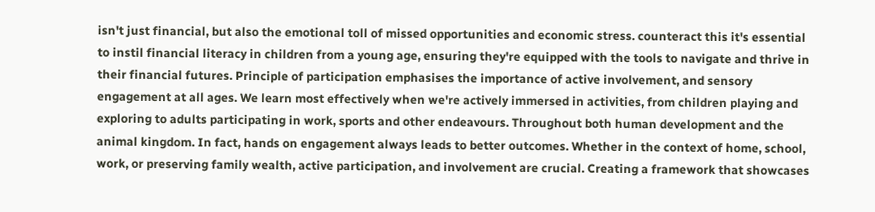isn't just financial, but also the emotional toll of missed opportunities and economic stress. counteract this it's essential to instil financial literacy in children from a young age, ensuring they're equipped with the tools to navigate and thrive in their financial futures. Principle of participation emphasises the importance of active involvement, and sensory engagement at all ages. We learn most effectively when we're actively immersed in activities, from children playing and exploring to adults participating in work, sports and other endeavours. Throughout both human development and the animal kingdom. In fact, hands on engagement always leads to better outcomes. Whether in the context of home, school, work, or preserving family wealth, active participation, and involvement are crucial. Creating a framework that showcases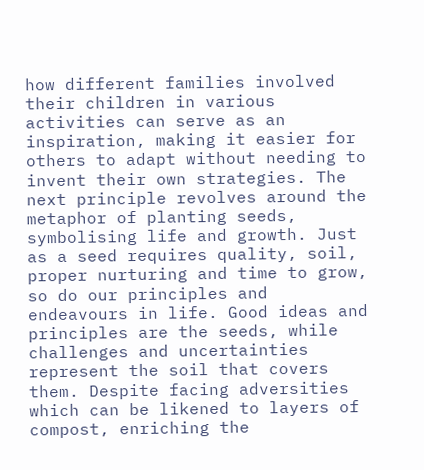how different families involved their children in various activities can serve as an inspiration, making it easier for others to adapt without needing to invent their own strategies. The next principle revolves around the metaphor of planting seeds, symbolising life and growth. Just as a seed requires quality, soil, proper nurturing and time to grow, so do our principles and endeavours in life. Good ideas and principles are the seeds, while challenges and uncertainties represent the soil that covers them. Despite facing adversities which can be likened to layers of compost, enriching the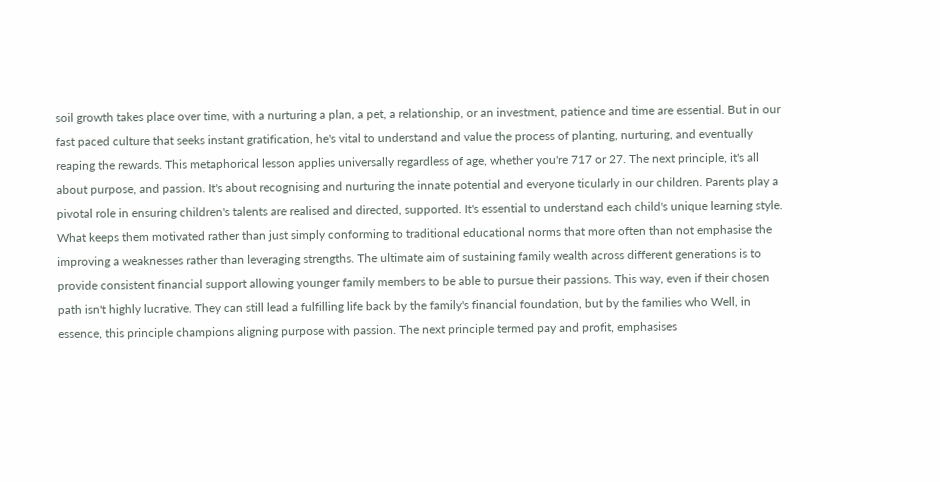soil growth takes place over time, with a nurturing a plan, a pet, a relationship, or an investment, patience and time are essential. But in our fast paced culture that seeks instant gratification, he's vital to understand and value the process of planting, nurturing, and eventually reaping the rewards. This metaphorical lesson applies universally regardless of age, whether you're 717 or 27. The next principle, it's all about purpose, and passion. It's about recognising and nurturing the innate potential and everyone ticularly in our children. Parents play a pivotal role in ensuring children's talents are realised and directed, supported. It's essential to understand each child's unique learning style. What keeps them motivated rather than just simply conforming to traditional educational norms that more often than not emphasise the improving a weaknesses rather than leveraging strengths. The ultimate aim of sustaining family wealth across different generations is to provide consistent financial support allowing younger family members to be able to pursue their passions. This way, even if their chosen path isn't highly lucrative. They can still lead a fulfilling life back by the family's financial foundation, but by the families who Well, in essence, this principle champions aligning purpose with passion. The next principle termed pay and profit, emphasises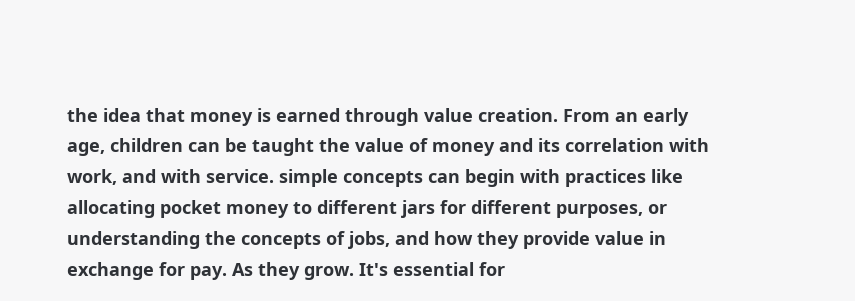the idea that money is earned through value creation. From an early age, children can be taught the value of money and its correlation with work, and with service. simple concepts can begin with practices like allocating pocket money to different jars for different purposes, or understanding the concepts of jobs, and how they provide value in exchange for pay. As they grow. It's essential for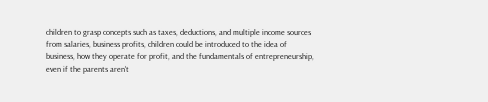children to grasp concepts such as taxes, deductions, and multiple income sources from salaries, business profits, children could be introduced to the idea of business, how they operate for profit, and the fundamentals of entrepreneurship, even if the parents aren't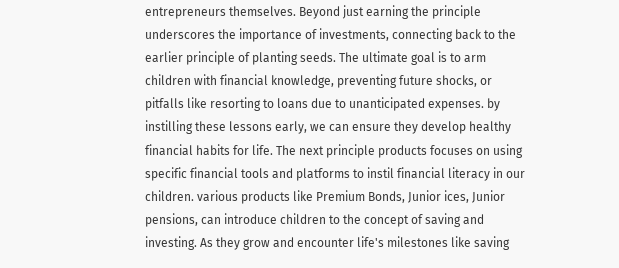entrepreneurs themselves. Beyond just earning the principle underscores the importance of investments, connecting back to the earlier principle of planting seeds. The ultimate goal is to arm children with financial knowledge, preventing future shocks, or pitfalls like resorting to loans due to unanticipated expenses. by instilling these lessons early, we can ensure they develop healthy financial habits for life. The next principle products focuses on using specific financial tools and platforms to instil financial literacy in our children. various products like Premium Bonds, Junior ices, Junior pensions, can introduce children to the concept of saving and investing. As they grow and encounter life's milestones like saving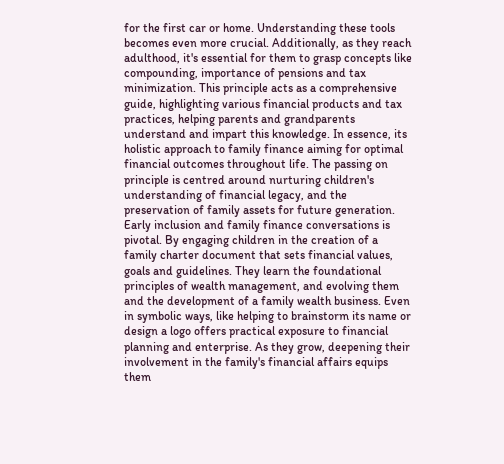for the first car or home. Understanding these tools becomes even more crucial. Additionally, as they reach adulthood, it's essential for them to grasp concepts like compounding, importance of pensions and tax minimization. This principle acts as a comprehensive guide, highlighting various financial products and tax practices, helping parents and grandparents understand and impart this knowledge. In essence, its holistic approach to family finance aiming for optimal financial outcomes throughout life. The passing on principle is centred around nurturing children's understanding of financial legacy, and the preservation of family assets for future generation. Early inclusion and family finance conversations is pivotal. By engaging children in the creation of a family charter document that sets financial values, goals and guidelines. They learn the foundational principles of wealth management, and evolving them and the development of a family wealth business. Even in symbolic ways, like helping to brainstorm its name or design a logo offers practical exposure to financial planning and enterprise. As they grow, deepening their involvement in the family's financial affairs equips them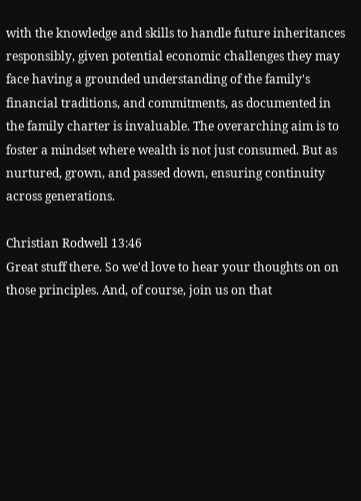with the knowledge and skills to handle future inheritances responsibly, given potential economic challenges they may face having a grounded understanding of the family's financial traditions, and commitments, as documented in the family charter is invaluable. The overarching aim is to foster a mindset where wealth is not just consumed. But as nurtured, grown, and passed down, ensuring continuity across generations.

Christian Rodwell 13:46
Great stuff there. So we'd love to hear your thoughts on on those principles. And, of course, join us on that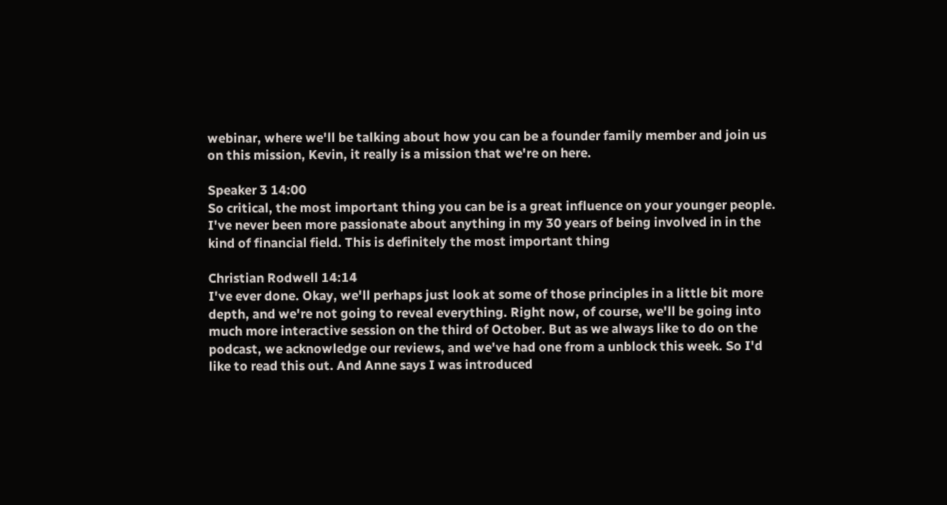webinar, where we'll be talking about how you can be a founder family member and join us on this mission, Kevin, it really is a mission that we're on here.

Speaker 3 14:00
So critical, the most important thing you can be is a great influence on your younger people. I've never been more passionate about anything in my 30 years of being involved in in the kind of financial field. This is definitely the most important thing

Christian Rodwell 14:14
I've ever done. Okay, we'll perhaps just look at some of those principles in a little bit more depth, and we're not going to reveal everything. Right now, of course, we'll be going into much more interactive session on the third of October. But as we always like to do on the podcast, we acknowledge our reviews, and we've had one from a unblock this week. So I'd like to read this out. And Anne says I was introduced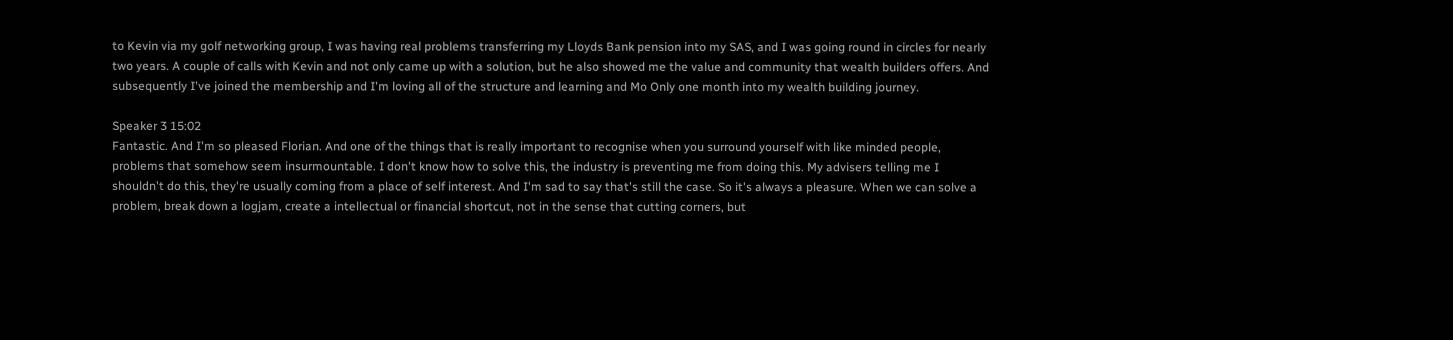to Kevin via my golf networking group, I was having real problems transferring my Lloyds Bank pension into my SAS, and I was going round in circles for nearly two years. A couple of calls with Kevin and not only came up with a solution, but he also showed me the value and community that wealth builders offers. And subsequently I've joined the membership and I'm loving all of the structure and learning and Mo Only one month into my wealth building journey.

Speaker 3 15:02
Fantastic. And I'm so pleased Florian. And one of the things that is really important to recognise when you surround yourself with like minded people, problems that somehow seem insurmountable. I don't know how to solve this, the industry is preventing me from doing this. My advisers telling me I shouldn't do this, they're usually coming from a place of self interest. And I'm sad to say that's still the case. So it's always a pleasure. When we can solve a problem, break down a logjam, create a intellectual or financial shortcut, not in the sense that cutting corners, but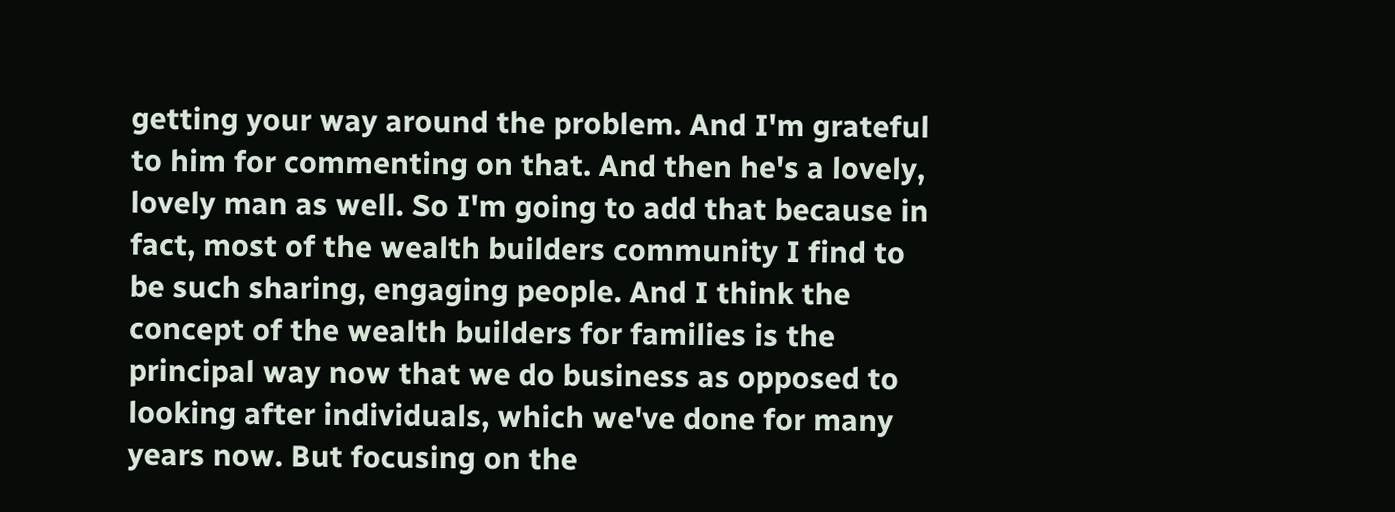getting your way around the problem. And I'm grateful to him for commenting on that. And then he's a lovely, lovely man as well. So I'm going to add that because in fact, most of the wealth builders community I find to be such sharing, engaging people. And I think the concept of the wealth builders for families is the principal way now that we do business as opposed to looking after individuals, which we've done for many years now. But focusing on the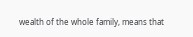wealth of the whole family, means that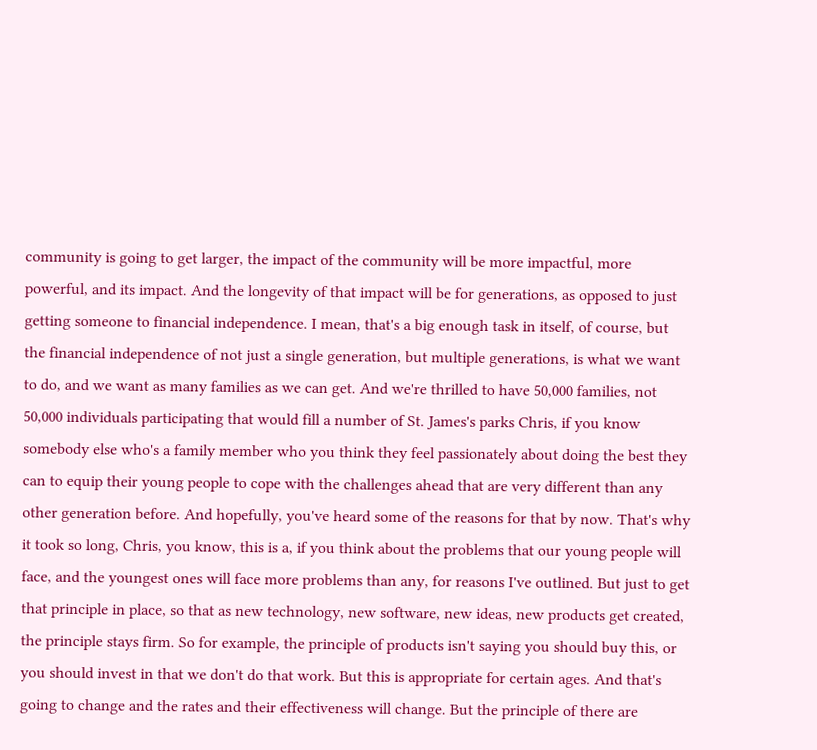community is going to get larger, the impact of the community will be more impactful, more powerful, and its impact. And the longevity of that impact will be for generations, as opposed to just getting someone to financial independence. I mean, that's a big enough task in itself, of course, but the financial independence of not just a single generation, but multiple generations, is what we want to do, and we want as many families as we can get. And we're thrilled to have 50,000 families, not 50,000 individuals participating that would fill a number of St. James's parks Chris, if you know somebody else who's a family member who you think they feel passionately about doing the best they can to equip their young people to cope with the challenges ahead that are very different than any other generation before. And hopefully, you've heard some of the reasons for that by now. That's why it took so long, Chris, you know, this is a, if you think about the problems that our young people will face, and the youngest ones will face more problems than any, for reasons I've outlined. But just to get that principle in place, so that as new technology, new software, new ideas, new products get created, the principle stays firm. So for example, the principle of products isn't saying you should buy this, or you should invest in that we don't do that work. But this is appropriate for certain ages. And that's going to change and the rates and their effectiveness will change. But the principle of there are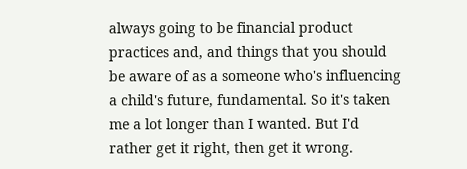always going to be financial product practices and, and things that you should be aware of as a someone who's influencing a child's future, fundamental. So it's taken me a lot longer than I wanted. But I'd rather get it right, then get it wrong.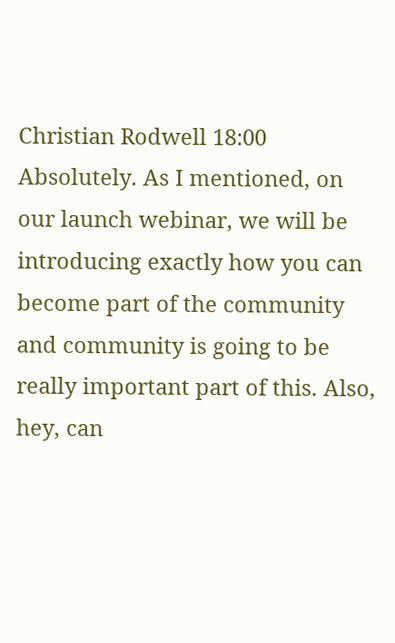Christian Rodwell 18:00
Absolutely. As I mentioned, on our launch webinar, we will be introducing exactly how you can become part of the community and community is going to be really important part of this. Also, hey, can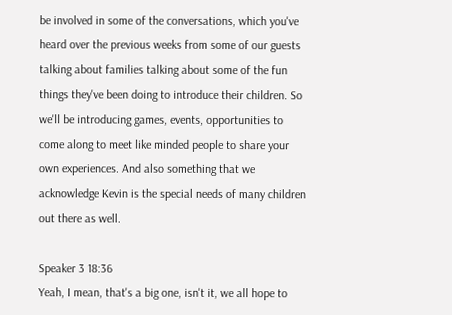be involved in some of the conversations, which you've heard over the previous weeks from some of our guests talking about families talking about some of the fun things they've been doing to introduce their children. So we'll be introducing games, events, opportunities to come along to meet like minded people to share your own experiences. And also something that we acknowledge Kevin is the special needs of many children out there as well.

Speaker 3 18:36
Yeah, I mean, that's a big one, isn't it, we all hope to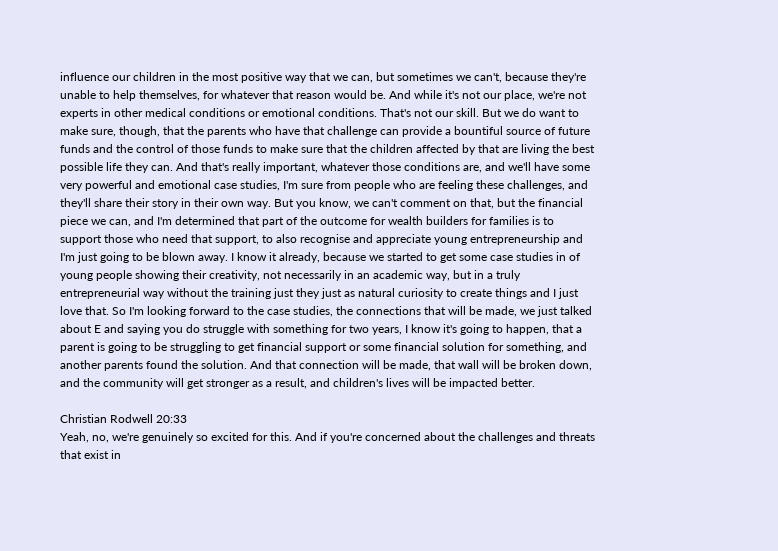influence our children in the most positive way that we can, but sometimes we can't, because they're unable to help themselves, for whatever that reason would be. And while it's not our place, we're not experts in other medical conditions or emotional conditions. That's not our skill. But we do want to make sure, though, that the parents who have that challenge can provide a bountiful source of future funds and the control of those funds to make sure that the children affected by that are living the best possible life they can. And that's really important, whatever those conditions are, and we'll have some very powerful and emotional case studies, I'm sure from people who are feeling these challenges, and they'll share their story in their own way. But you know, we can't comment on that, but the financial piece we can, and I'm determined that part of the outcome for wealth builders for families is to support those who need that support, to also recognise and appreciate young entrepreneurship and I'm just going to be blown away. I know it already, because we started to get some case studies in of young people showing their creativity, not necessarily in an academic way, but in a truly entrepreneurial way without the training just they just as natural curiosity to create things and I just love that. So I'm looking forward to the case studies, the connections that will be made, we just talked about E and saying you do struggle with something for two years, I know it's going to happen, that a parent is going to be struggling to get financial support or some financial solution for something, and another parents found the solution. And that connection will be made, that wall will be broken down, and the community will get stronger as a result, and children's lives will be impacted better.

Christian Rodwell 20:33
Yeah, no, we're genuinely so excited for this. And if you're concerned about the challenges and threats that exist in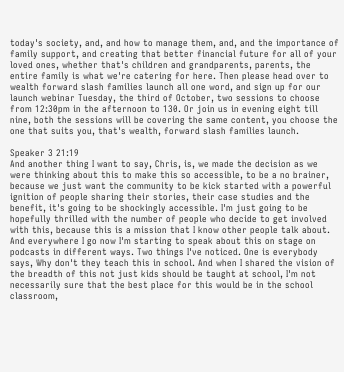today's society, and, and how to manage them, and, and the importance of family support, and creating that better financial future for all of your loved ones, whether that's children and grandparents, parents, the entire family is what we're catering for here. Then please head over to wealth forward slash families launch all one word, and sign up for our launch webinar Tuesday, the third of October, two sessions to choose from 12:30pm in the afternoon to 130. Or join us in evening eight till nine, both the sessions will be covering the same content, you choose the one that suits you, that's wealth, forward slash families launch.

Speaker 3 21:19
And another thing I want to say, Chris, is, we made the decision as we were thinking about this to make this so accessible, to be a no brainer, because we just want the community to be kick started with a powerful ignition of people sharing their stories, their case studies and the benefit, it's going to be shockingly accessible. I'm just going to be hopefully thrilled with the number of people who decide to get involved with this, because this is a mission that I know other people talk about. And everywhere I go now I'm starting to speak about this on stage on podcasts in different ways. Two things I've noticed. One is everybody says, Why don't they teach this in school. And when I shared the vision of the breadth of this not just kids should be taught at school, I'm not necessarily sure that the best place for this would be in the school classroom,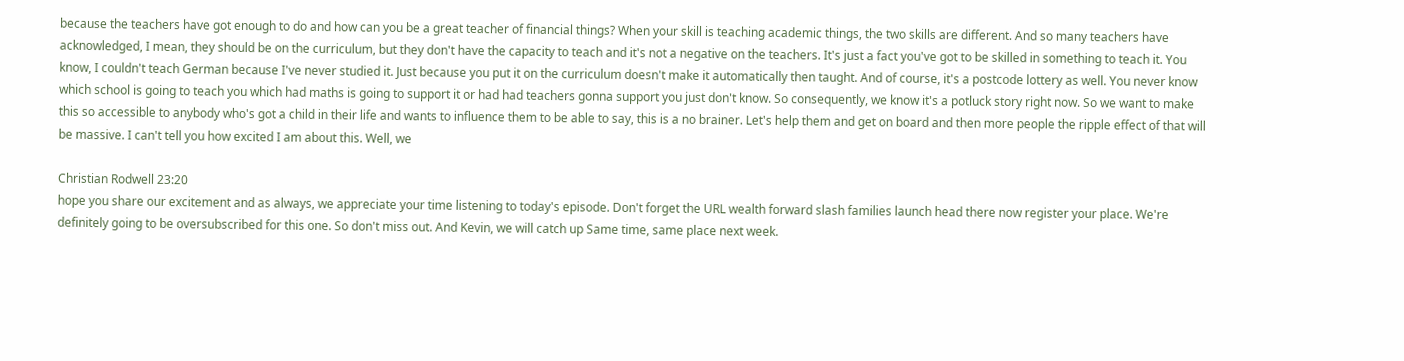because the teachers have got enough to do and how can you be a great teacher of financial things? When your skill is teaching academic things, the two skills are different. And so many teachers have acknowledged, I mean, they should be on the curriculum, but they don't have the capacity to teach and it's not a negative on the teachers. It's just a fact you've got to be skilled in something to teach it. You know, I couldn't teach German because I've never studied it. Just because you put it on the curriculum doesn't make it automatically then taught. And of course, it's a postcode lottery as well. You never know which school is going to teach you which had maths is going to support it or had had teachers gonna support you just don't know. So consequently, we know it's a potluck story right now. So we want to make this so accessible to anybody who's got a child in their life and wants to influence them to be able to say, this is a no brainer. Let's help them and get on board and then more people the ripple effect of that will be massive. I can't tell you how excited I am about this. Well, we

Christian Rodwell 23:20
hope you share our excitement and as always, we appreciate your time listening to today's episode. Don't forget the URL wealth forward slash families launch head there now register your place. We're definitely going to be oversubscribed for this one. So don't miss out. And Kevin, we will catch up Same time, same place next week.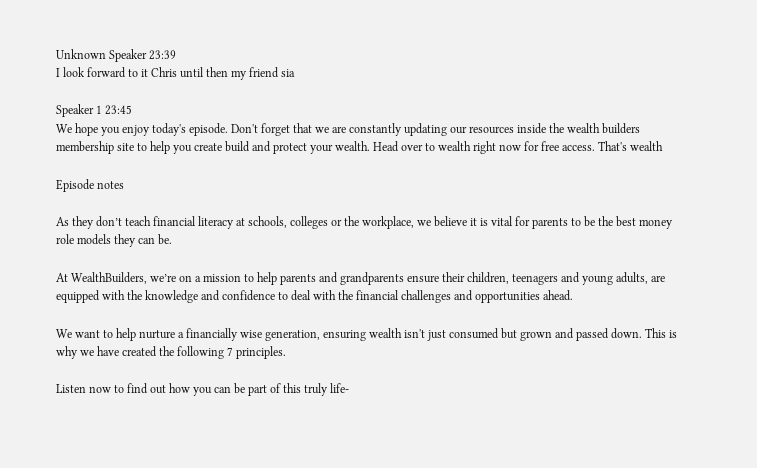Unknown Speaker 23:39
I look forward to it Chris until then my friend sia

Speaker 1 23:45
We hope you enjoy today's episode. Don't forget that we are constantly updating our resources inside the wealth builders membership site to help you create build and protect your wealth. Head over to wealth right now for free access. That's wealth

Episode notes

As they don’t teach financial literacy at schools, colleges or the workplace, we believe it is vital for parents to be the best money role models they can be.

At WealthBuilders, we’re on a mission to help parents and grandparents ensure their children, teenagers and young adults, are equipped with the knowledge and confidence to deal with the financial challenges and opportunities ahead.

We want to help nurture a financially wise generation, ensuring wealth isn't just consumed but grown and passed down. This is why we have created the following 7 principles.

Listen now to find out how you can be part of this truly life-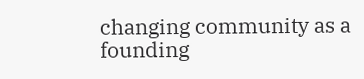changing community as a founding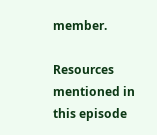member.

Resources mentioned in this episode